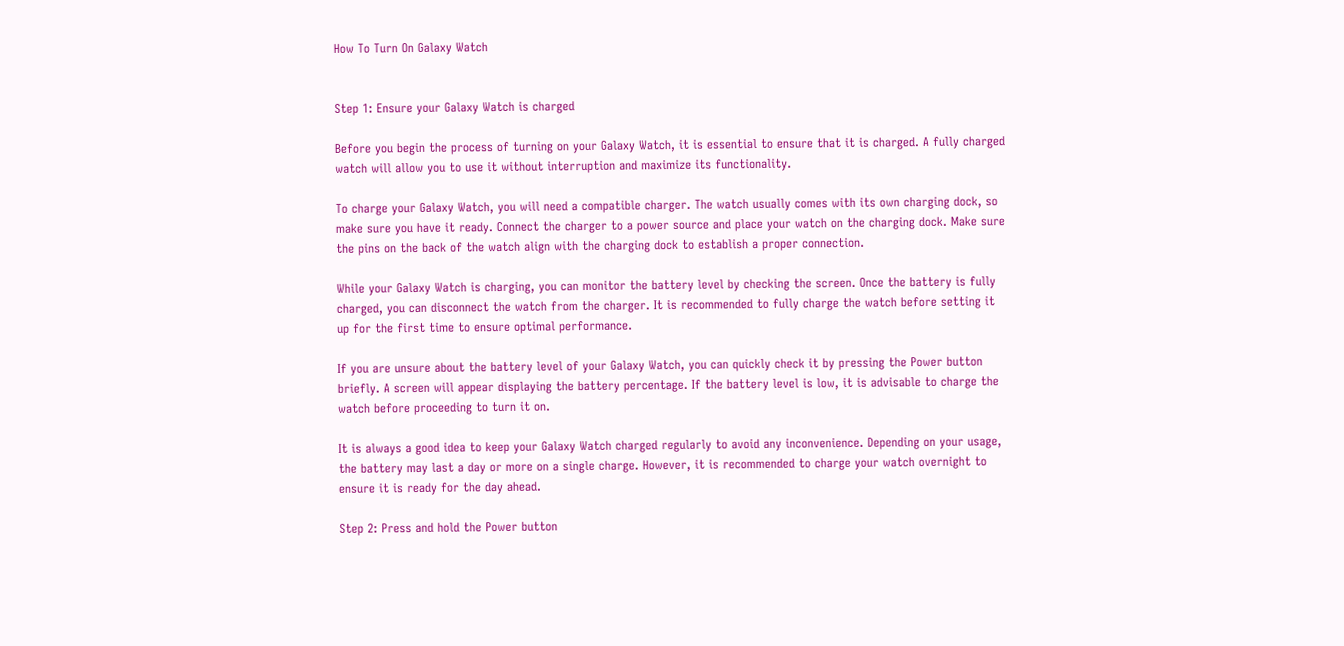How To Turn On Galaxy Watch


Step 1: Ensure your Galaxy Watch is charged

Before you begin the process of turning on your Galaxy Watch, it is essential to ensure that it is charged. A fully charged watch will allow you to use it without interruption and maximize its functionality.

To charge your Galaxy Watch, you will need a compatible charger. The watch usually comes with its own charging dock, so make sure you have it ready. Connect the charger to a power source and place your watch on the charging dock. Make sure the pins on the back of the watch align with the charging dock to establish a proper connection.

While your Galaxy Watch is charging, you can monitor the battery level by checking the screen. Once the battery is fully charged, you can disconnect the watch from the charger. It is recommended to fully charge the watch before setting it up for the first time to ensure optimal performance.

If you are unsure about the battery level of your Galaxy Watch, you can quickly check it by pressing the Power button briefly. A screen will appear displaying the battery percentage. If the battery level is low, it is advisable to charge the watch before proceeding to turn it on.

It is always a good idea to keep your Galaxy Watch charged regularly to avoid any inconvenience. Depending on your usage, the battery may last a day or more on a single charge. However, it is recommended to charge your watch overnight to ensure it is ready for the day ahead.

Step 2: Press and hold the Power button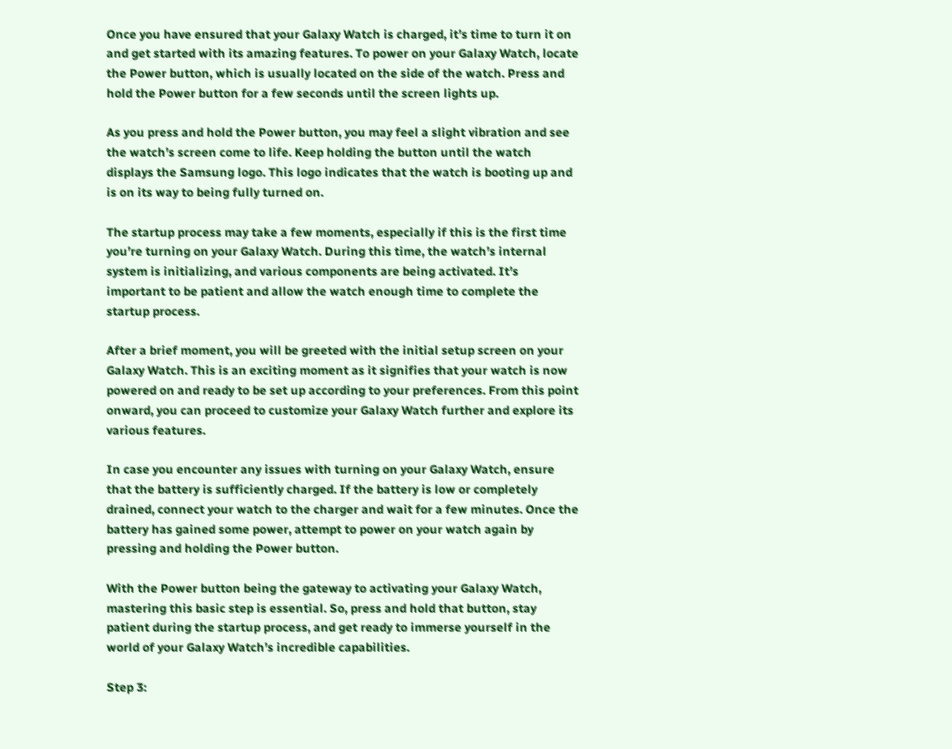Once you have ensured that your Galaxy Watch is charged, it’s time to turn it on and get started with its amazing features. To power on your Galaxy Watch, locate the Power button, which is usually located on the side of the watch. Press and hold the Power button for a few seconds until the screen lights up.

As you press and hold the Power button, you may feel a slight vibration and see the watch’s screen come to life. Keep holding the button until the watch displays the Samsung logo. This logo indicates that the watch is booting up and is on its way to being fully turned on.

The startup process may take a few moments, especially if this is the first time you’re turning on your Galaxy Watch. During this time, the watch’s internal system is initializing, and various components are being activated. It’s important to be patient and allow the watch enough time to complete the startup process.

After a brief moment, you will be greeted with the initial setup screen on your Galaxy Watch. This is an exciting moment as it signifies that your watch is now powered on and ready to be set up according to your preferences. From this point onward, you can proceed to customize your Galaxy Watch further and explore its various features.

In case you encounter any issues with turning on your Galaxy Watch, ensure that the battery is sufficiently charged. If the battery is low or completely drained, connect your watch to the charger and wait for a few minutes. Once the battery has gained some power, attempt to power on your watch again by pressing and holding the Power button.

With the Power button being the gateway to activating your Galaxy Watch, mastering this basic step is essential. So, press and hold that button, stay patient during the startup process, and get ready to immerse yourself in the world of your Galaxy Watch’s incredible capabilities.

Step 3: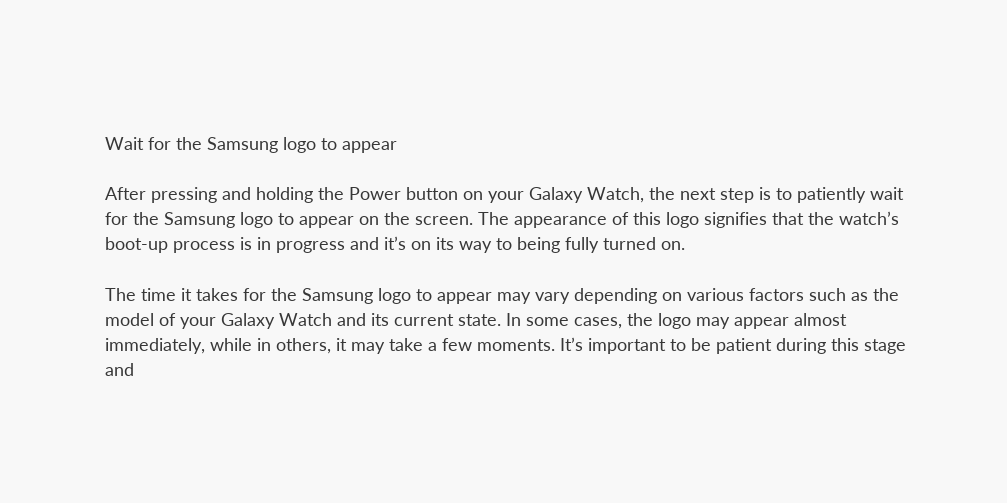Wait for the Samsung logo to appear

After pressing and holding the Power button on your Galaxy Watch, the next step is to patiently wait for the Samsung logo to appear on the screen. The appearance of this logo signifies that the watch’s boot-up process is in progress and it’s on its way to being fully turned on.

The time it takes for the Samsung logo to appear may vary depending on various factors such as the model of your Galaxy Watch and its current state. In some cases, the logo may appear almost immediately, while in others, it may take a few moments. It’s important to be patient during this stage and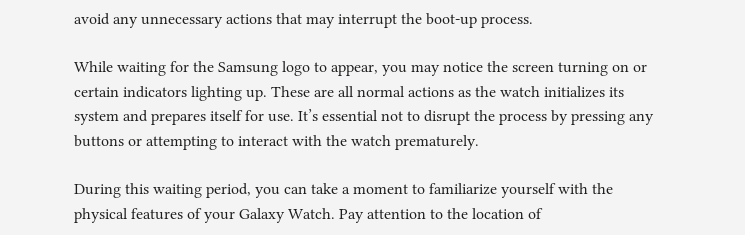avoid any unnecessary actions that may interrupt the boot-up process.

While waiting for the Samsung logo to appear, you may notice the screen turning on or certain indicators lighting up. These are all normal actions as the watch initializes its system and prepares itself for use. It’s essential not to disrupt the process by pressing any buttons or attempting to interact with the watch prematurely.

During this waiting period, you can take a moment to familiarize yourself with the physical features of your Galaxy Watch. Pay attention to the location of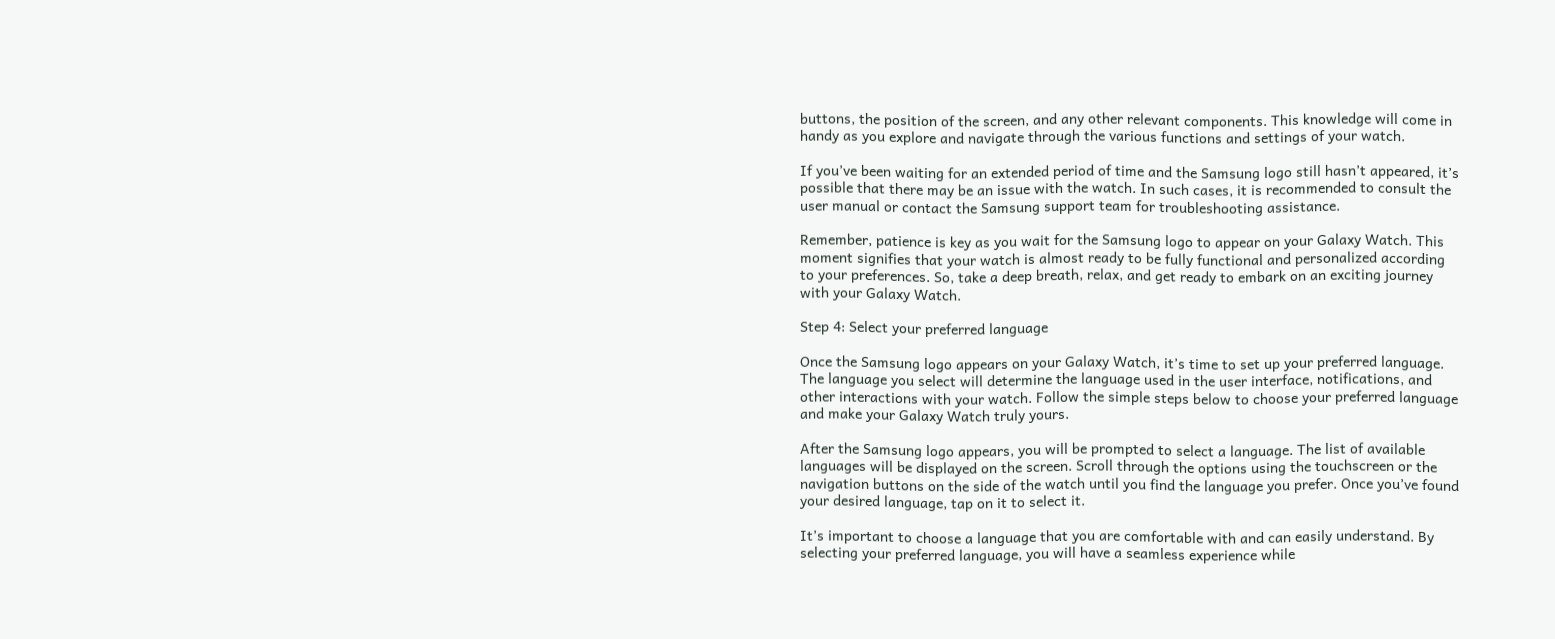buttons, the position of the screen, and any other relevant components. This knowledge will come in handy as you explore and navigate through the various functions and settings of your watch.

If you’ve been waiting for an extended period of time and the Samsung logo still hasn’t appeared, it’s possible that there may be an issue with the watch. In such cases, it is recommended to consult the user manual or contact the Samsung support team for troubleshooting assistance.

Remember, patience is key as you wait for the Samsung logo to appear on your Galaxy Watch. This moment signifies that your watch is almost ready to be fully functional and personalized according to your preferences. So, take a deep breath, relax, and get ready to embark on an exciting journey with your Galaxy Watch.

Step 4: Select your preferred language

Once the Samsung logo appears on your Galaxy Watch, it’s time to set up your preferred language. The language you select will determine the language used in the user interface, notifications, and other interactions with your watch. Follow the simple steps below to choose your preferred language and make your Galaxy Watch truly yours.

After the Samsung logo appears, you will be prompted to select a language. The list of available languages will be displayed on the screen. Scroll through the options using the touchscreen or the navigation buttons on the side of the watch until you find the language you prefer. Once you’ve found your desired language, tap on it to select it.

It’s important to choose a language that you are comfortable with and can easily understand. By selecting your preferred language, you will have a seamless experience while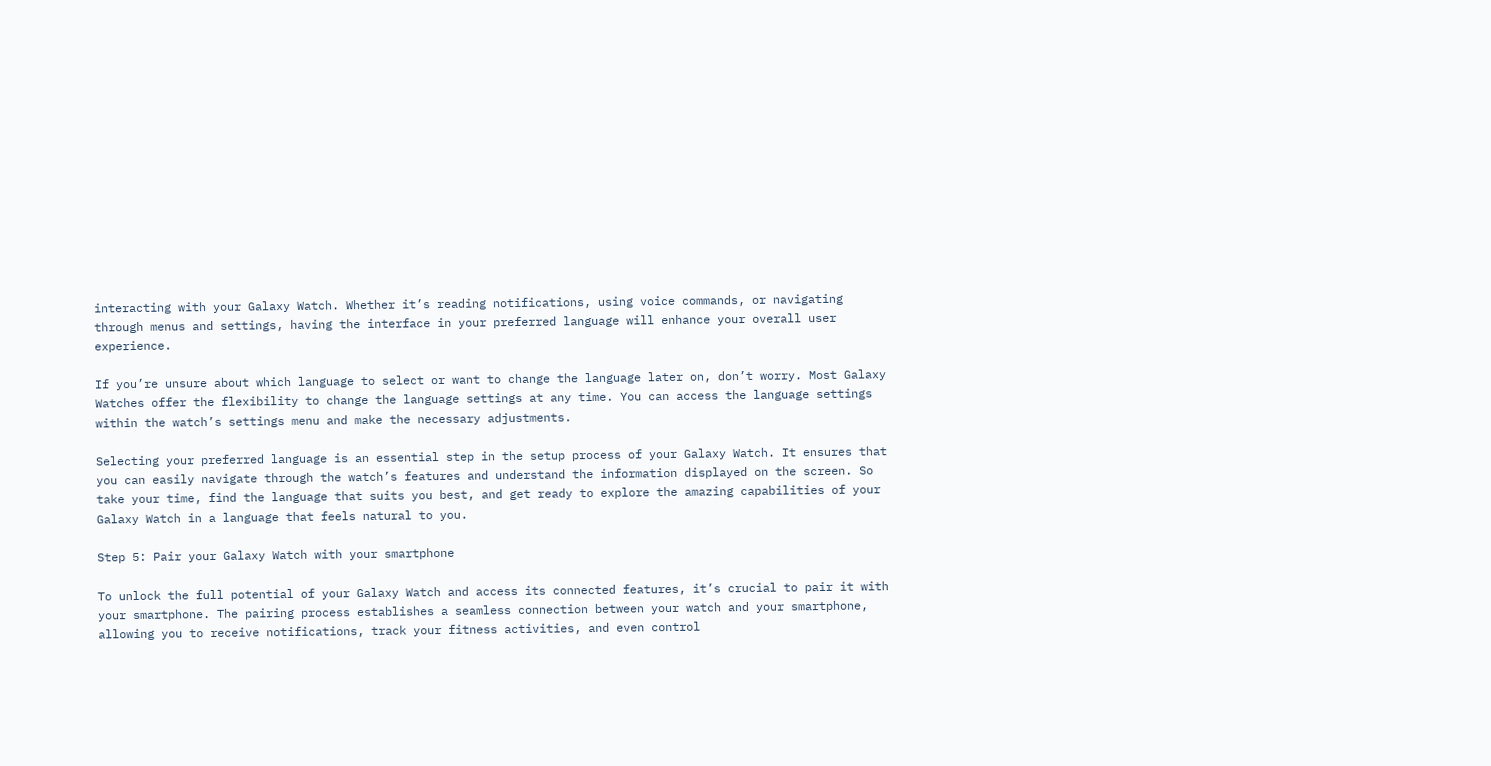interacting with your Galaxy Watch. Whether it’s reading notifications, using voice commands, or navigating through menus and settings, having the interface in your preferred language will enhance your overall user experience.

If you’re unsure about which language to select or want to change the language later on, don’t worry. Most Galaxy Watches offer the flexibility to change the language settings at any time. You can access the language settings within the watch’s settings menu and make the necessary adjustments.

Selecting your preferred language is an essential step in the setup process of your Galaxy Watch. It ensures that you can easily navigate through the watch’s features and understand the information displayed on the screen. So take your time, find the language that suits you best, and get ready to explore the amazing capabilities of your Galaxy Watch in a language that feels natural to you.

Step 5: Pair your Galaxy Watch with your smartphone

To unlock the full potential of your Galaxy Watch and access its connected features, it’s crucial to pair it with your smartphone. The pairing process establishes a seamless connection between your watch and your smartphone, allowing you to receive notifications, track your fitness activities, and even control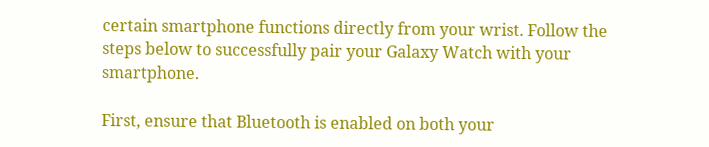certain smartphone functions directly from your wrist. Follow the steps below to successfully pair your Galaxy Watch with your smartphone.

First, ensure that Bluetooth is enabled on both your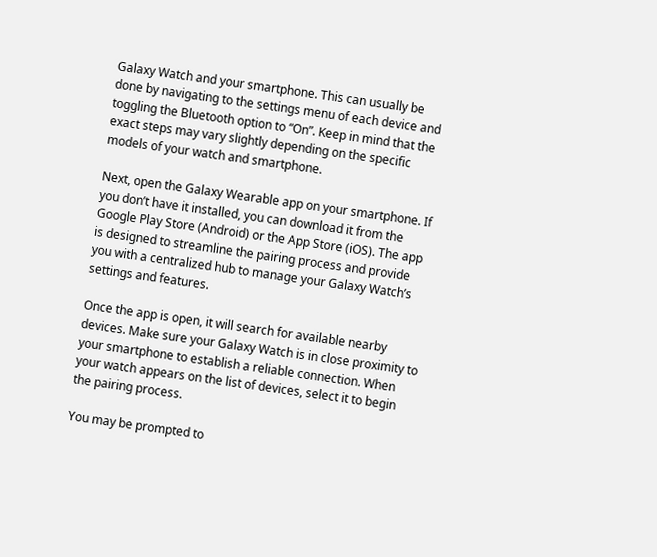Galaxy Watch and your smartphone. This can usually be done by navigating to the settings menu of each device and toggling the Bluetooth option to “On”. Keep in mind that the exact steps may vary slightly depending on the specific models of your watch and smartphone.

Next, open the Galaxy Wearable app on your smartphone. If you don’t have it installed, you can download it from the Google Play Store (Android) or the App Store (iOS). The app is designed to streamline the pairing process and provide you with a centralized hub to manage your Galaxy Watch’s settings and features.

Once the app is open, it will search for available nearby devices. Make sure your Galaxy Watch is in close proximity to your smartphone to establish a reliable connection. When your watch appears on the list of devices, select it to begin the pairing process.

You may be prompted to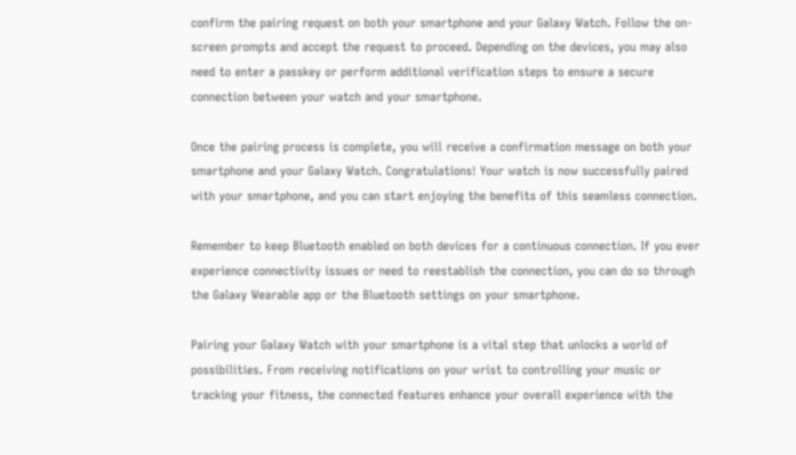confirm the pairing request on both your smartphone and your Galaxy Watch. Follow the on-screen prompts and accept the request to proceed. Depending on the devices, you may also need to enter a passkey or perform additional verification steps to ensure a secure connection between your watch and your smartphone.

Once the pairing process is complete, you will receive a confirmation message on both your smartphone and your Galaxy Watch. Congratulations! Your watch is now successfully paired with your smartphone, and you can start enjoying the benefits of this seamless connection.

Remember to keep Bluetooth enabled on both devices for a continuous connection. If you ever experience connectivity issues or need to reestablish the connection, you can do so through the Galaxy Wearable app or the Bluetooth settings on your smartphone.

Pairing your Galaxy Watch with your smartphone is a vital step that unlocks a world of possibilities. From receiving notifications on your wrist to controlling your music or tracking your fitness, the connected features enhance your overall experience with the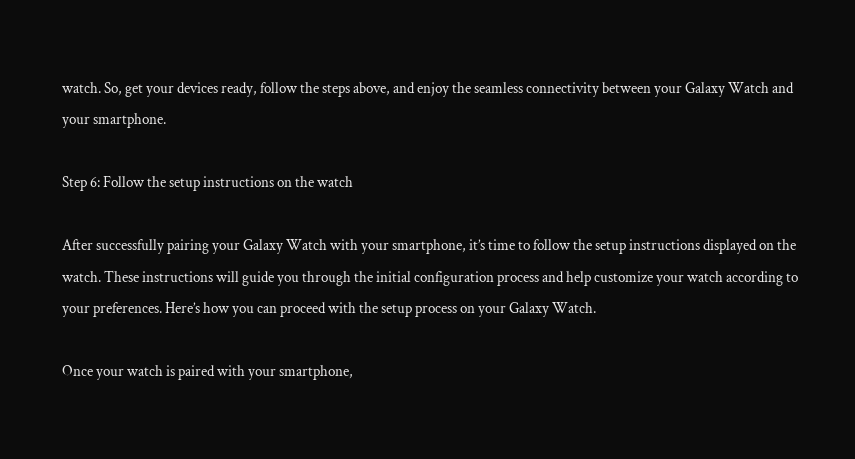watch. So, get your devices ready, follow the steps above, and enjoy the seamless connectivity between your Galaxy Watch and your smartphone.

Step 6: Follow the setup instructions on the watch

After successfully pairing your Galaxy Watch with your smartphone, it’s time to follow the setup instructions displayed on the watch. These instructions will guide you through the initial configuration process and help customize your watch according to your preferences. Here’s how you can proceed with the setup process on your Galaxy Watch.

Once your watch is paired with your smartphone,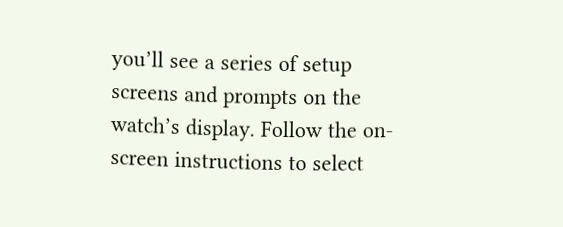you’ll see a series of setup screens and prompts on the watch’s display. Follow the on-screen instructions to select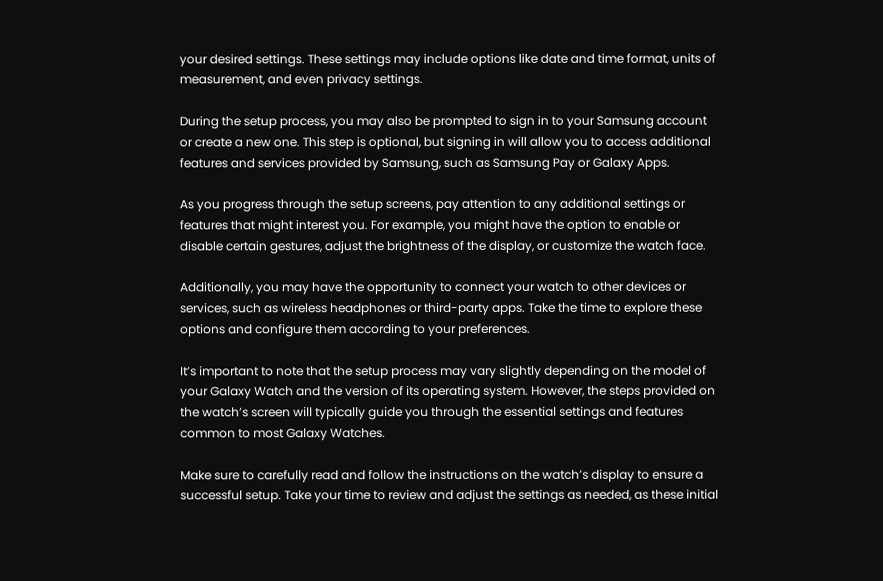your desired settings. These settings may include options like date and time format, units of measurement, and even privacy settings.

During the setup process, you may also be prompted to sign in to your Samsung account or create a new one. This step is optional, but signing in will allow you to access additional features and services provided by Samsung, such as Samsung Pay or Galaxy Apps.

As you progress through the setup screens, pay attention to any additional settings or features that might interest you. For example, you might have the option to enable or disable certain gestures, adjust the brightness of the display, or customize the watch face.

Additionally, you may have the opportunity to connect your watch to other devices or services, such as wireless headphones or third-party apps. Take the time to explore these options and configure them according to your preferences.

It’s important to note that the setup process may vary slightly depending on the model of your Galaxy Watch and the version of its operating system. However, the steps provided on the watch’s screen will typically guide you through the essential settings and features common to most Galaxy Watches.

Make sure to carefully read and follow the instructions on the watch’s display to ensure a successful setup. Take your time to review and adjust the settings as needed, as these initial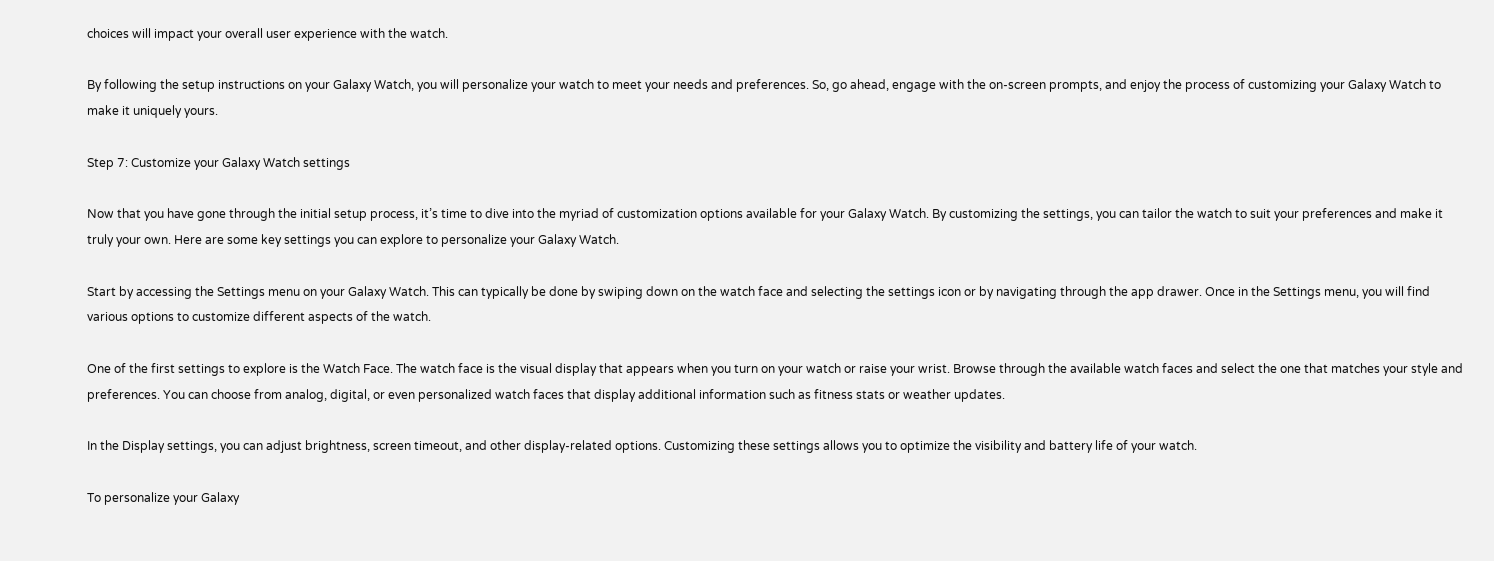choices will impact your overall user experience with the watch.

By following the setup instructions on your Galaxy Watch, you will personalize your watch to meet your needs and preferences. So, go ahead, engage with the on-screen prompts, and enjoy the process of customizing your Galaxy Watch to make it uniquely yours.

Step 7: Customize your Galaxy Watch settings

Now that you have gone through the initial setup process, it’s time to dive into the myriad of customization options available for your Galaxy Watch. By customizing the settings, you can tailor the watch to suit your preferences and make it truly your own. Here are some key settings you can explore to personalize your Galaxy Watch.

Start by accessing the Settings menu on your Galaxy Watch. This can typically be done by swiping down on the watch face and selecting the settings icon or by navigating through the app drawer. Once in the Settings menu, you will find various options to customize different aspects of the watch.

One of the first settings to explore is the Watch Face. The watch face is the visual display that appears when you turn on your watch or raise your wrist. Browse through the available watch faces and select the one that matches your style and preferences. You can choose from analog, digital, or even personalized watch faces that display additional information such as fitness stats or weather updates.

In the Display settings, you can adjust brightness, screen timeout, and other display-related options. Customizing these settings allows you to optimize the visibility and battery life of your watch.

To personalize your Galaxy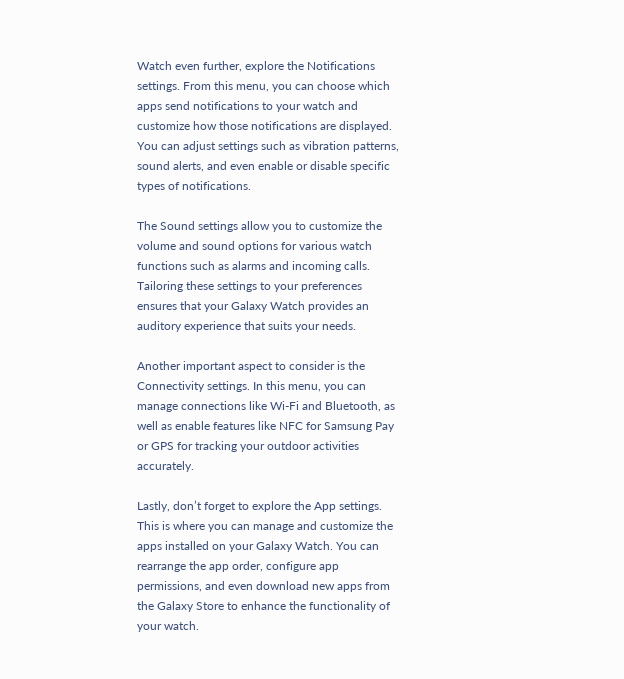Watch even further, explore the Notifications settings. From this menu, you can choose which apps send notifications to your watch and customize how those notifications are displayed. You can adjust settings such as vibration patterns, sound alerts, and even enable or disable specific types of notifications.

The Sound settings allow you to customize the volume and sound options for various watch functions such as alarms and incoming calls. Tailoring these settings to your preferences ensures that your Galaxy Watch provides an auditory experience that suits your needs.

Another important aspect to consider is the Connectivity settings. In this menu, you can manage connections like Wi-Fi and Bluetooth, as well as enable features like NFC for Samsung Pay or GPS for tracking your outdoor activities accurately.

Lastly, don’t forget to explore the App settings. This is where you can manage and customize the apps installed on your Galaxy Watch. You can rearrange the app order, configure app permissions, and even download new apps from the Galaxy Store to enhance the functionality of your watch.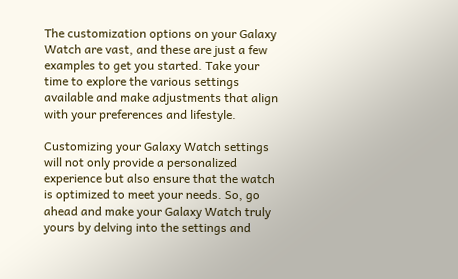The customization options on your Galaxy Watch are vast, and these are just a few examples to get you started. Take your time to explore the various settings available and make adjustments that align with your preferences and lifestyle.

Customizing your Galaxy Watch settings will not only provide a personalized experience but also ensure that the watch is optimized to meet your needs. So, go ahead and make your Galaxy Watch truly yours by delving into the settings and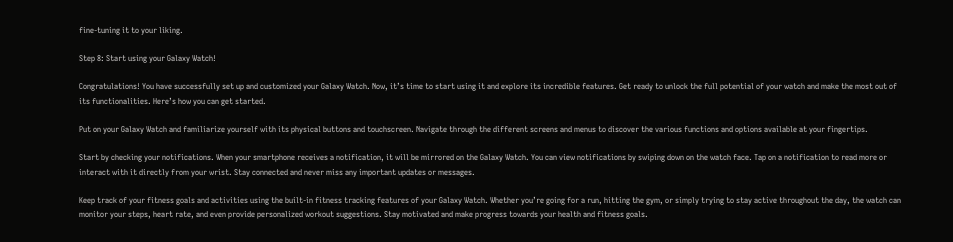fine-tuning it to your liking.

Step 8: Start using your Galaxy Watch!

Congratulations! You have successfully set up and customized your Galaxy Watch. Now, it’s time to start using it and explore its incredible features. Get ready to unlock the full potential of your watch and make the most out of its functionalities. Here’s how you can get started.

Put on your Galaxy Watch and familiarize yourself with its physical buttons and touchscreen. Navigate through the different screens and menus to discover the various functions and options available at your fingertips.

Start by checking your notifications. When your smartphone receives a notification, it will be mirrored on the Galaxy Watch. You can view notifications by swiping down on the watch face. Tap on a notification to read more or interact with it directly from your wrist. Stay connected and never miss any important updates or messages.

Keep track of your fitness goals and activities using the built-in fitness tracking features of your Galaxy Watch. Whether you’re going for a run, hitting the gym, or simply trying to stay active throughout the day, the watch can monitor your steps, heart rate, and even provide personalized workout suggestions. Stay motivated and make progress towards your health and fitness goals.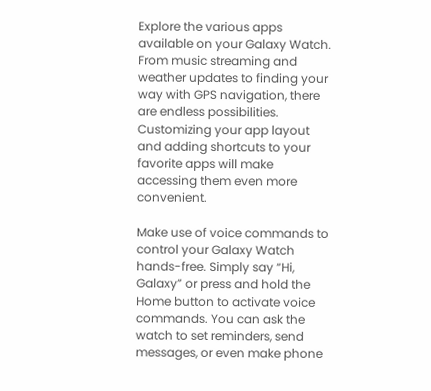Explore the various apps available on your Galaxy Watch. From music streaming and weather updates to finding your way with GPS navigation, there are endless possibilities. Customizing your app layout and adding shortcuts to your favorite apps will make accessing them even more convenient.

Make use of voice commands to control your Galaxy Watch hands-free. Simply say “Hi, Galaxy” or press and hold the Home button to activate voice commands. You can ask the watch to set reminders, send messages, or even make phone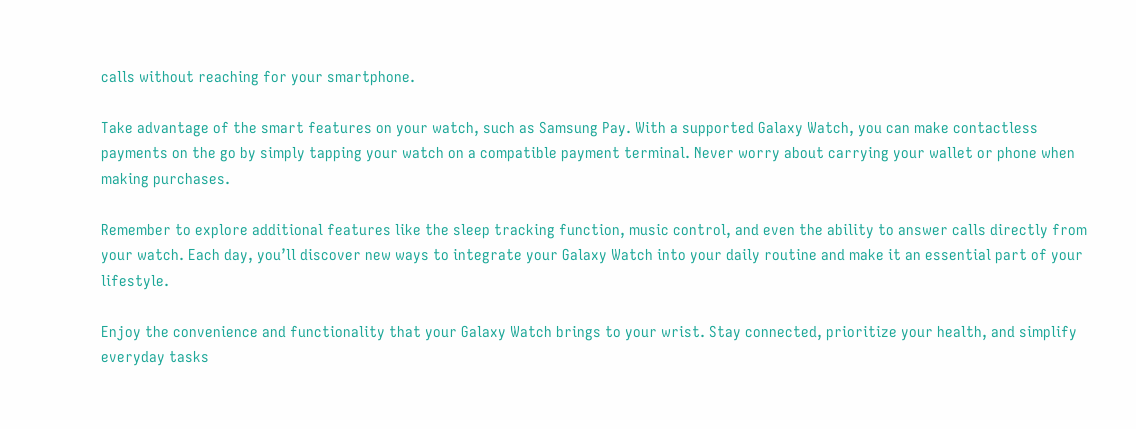calls without reaching for your smartphone.

Take advantage of the smart features on your watch, such as Samsung Pay. With a supported Galaxy Watch, you can make contactless payments on the go by simply tapping your watch on a compatible payment terminal. Never worry about carrying your wallet or phone when making purchases.

Remember to explore additional features like the sleep tracking function, music control, and even the ability to answer calls directly from your watch. Each day, you’ll discover new ways to integrate your Galaxy Watch into your daily routine and make it an essential part of your lifestyle.

Enjoy the convenience and functionality that your Galaxy Watch brings to your wrist. Stay connected, prioritize your health, and simplify everyday tasks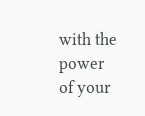with the power of your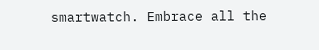smartwatch. Embrace all the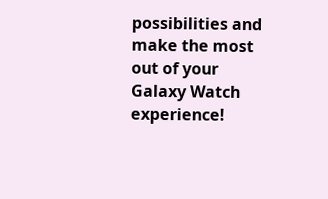possibilities and make the most out of your Galaxy Watch experience!